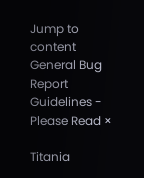Jump to content
General Bug Report Guidelines - Please Read ×

Titania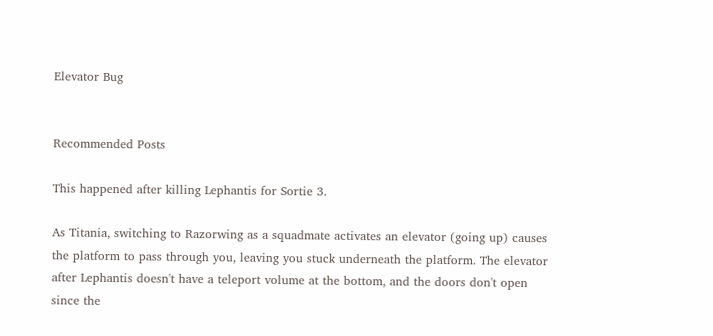Elevator Bug


Recommended Posts

This happened after killing Lephantis for Sortie 3.

As Titania, switching to Razorwing as a squadmate activates an elevator (going up) causes the platform to pass through you, leaving you stuck underneath the platform. The elevator after Lephantis doesn't have a teleport volume at the bottom, and the doors don't open since the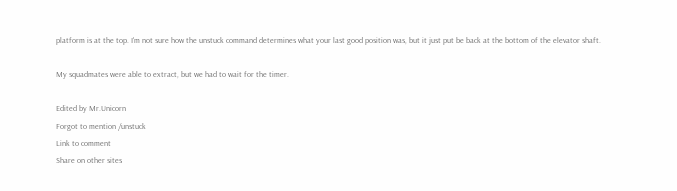platform is at the top. I'm not sure how the unstuck command determines what your last good position was, but it just put be back at the bottom of the elevator shaft.

My squadmates were able to extract, but we had to wait for the timer.

Edited by Mr.Unicorn
Forgot to mention /unstuck
Link to comment
Share on other sites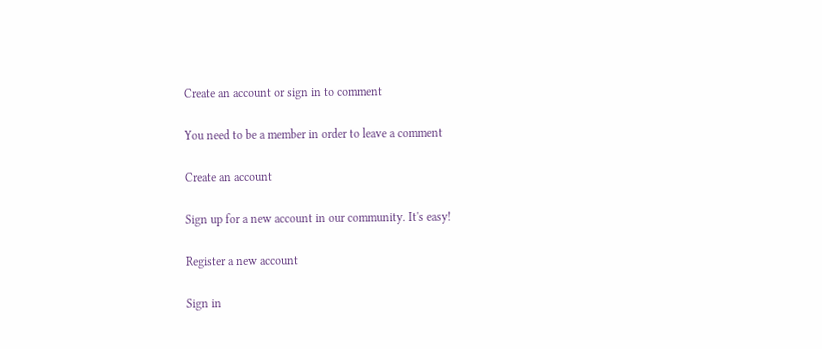Create an account or sign in to comment

You need to be a member in order to leave a comment

Create an account

Sign up for a new account in our community. It's easy!

Register a new account

Sign in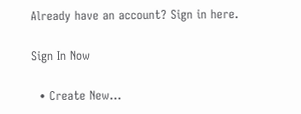Already have an account? Sign in here.

Sign In Now

  • Create New...